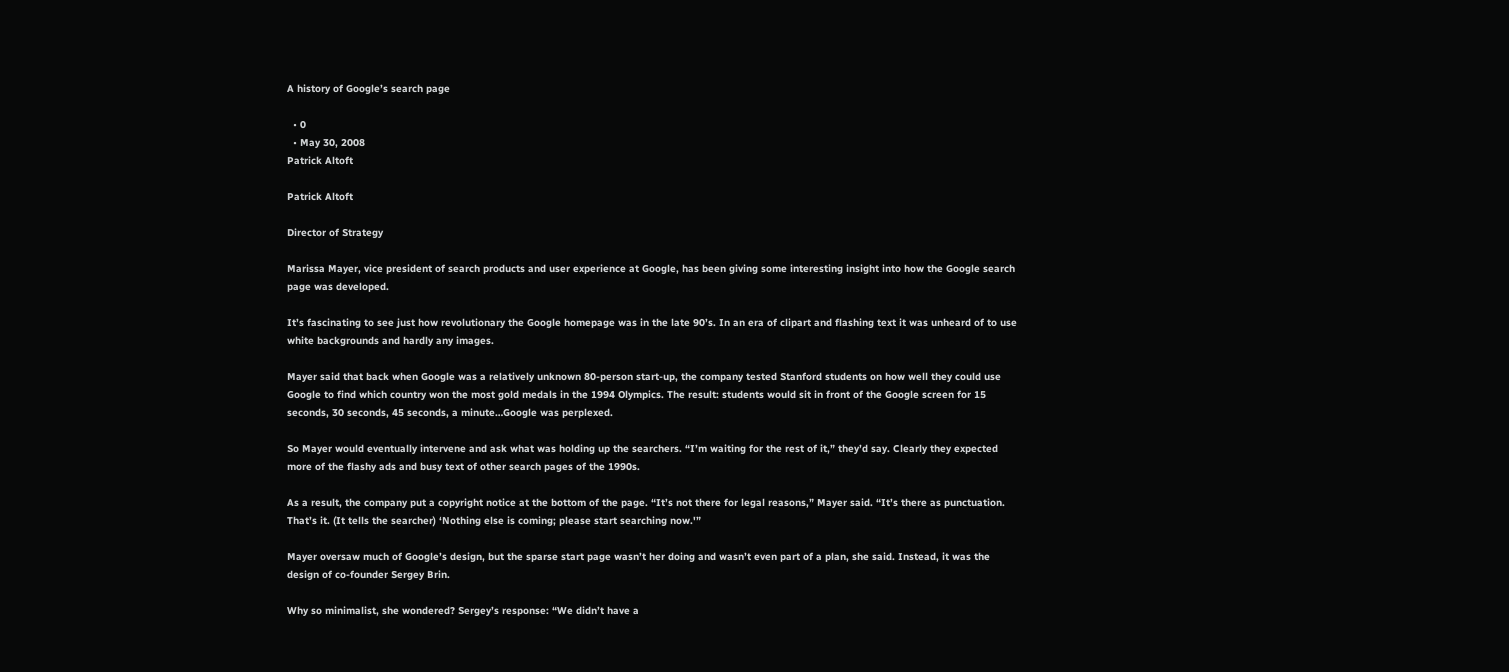A history of Google’s search page

  • 0
  • May 30, 2008
Patrick Altoft

Patrick Altoft

Director of Strategy

Marissa Mayer, vice president of search products and user experience at Google, has been giving some interesting insight into how the Google search page was developed.

It’s fascinating to see just how revolutionary the Google homepage was in the late 90’s. In an era of clipart and flashing text it was unheard of to use white backgrounds and hardly any images.

Mayer said that back when Google was a relatively unknown 80-person start-up, the company tested Stanford students on how well they could use Google to find which country won the most gold medals in the 1994 Olympics. The result: students would sit in front of the Google screen for 15 seconds, 30 seconds, 45 seconds, a minute…Google was perplexed.

So Mayer would eventually intervene and ask what was holding up the searchers. “I’m waiting for the rest of it,” they’d say. Clearly they expected more of the flashy ads and busy text of other search pages of the 1990s.

As a result, the company put a copyright notice at the bottom of the page. “It’s not there for legal reasons,” Mayer said. “It’s there as punctuation. That’s it. (It tells the searcher) ‘Nothing else is coming; please start searching now.'”

Mayer oversaw much of Google’s design, but the sparse start page wasn’t her doing and wasn’t even part of a plan, she said. Instead, it was the design of co-founder Sergey Brin.

Why so minimalist, she wondered? Sergey’s response: “We didn’t have a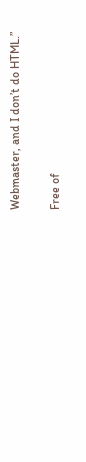Webmaster, and I don’t do HTML.”

Free of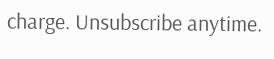charge. Unsubscribe anytime.